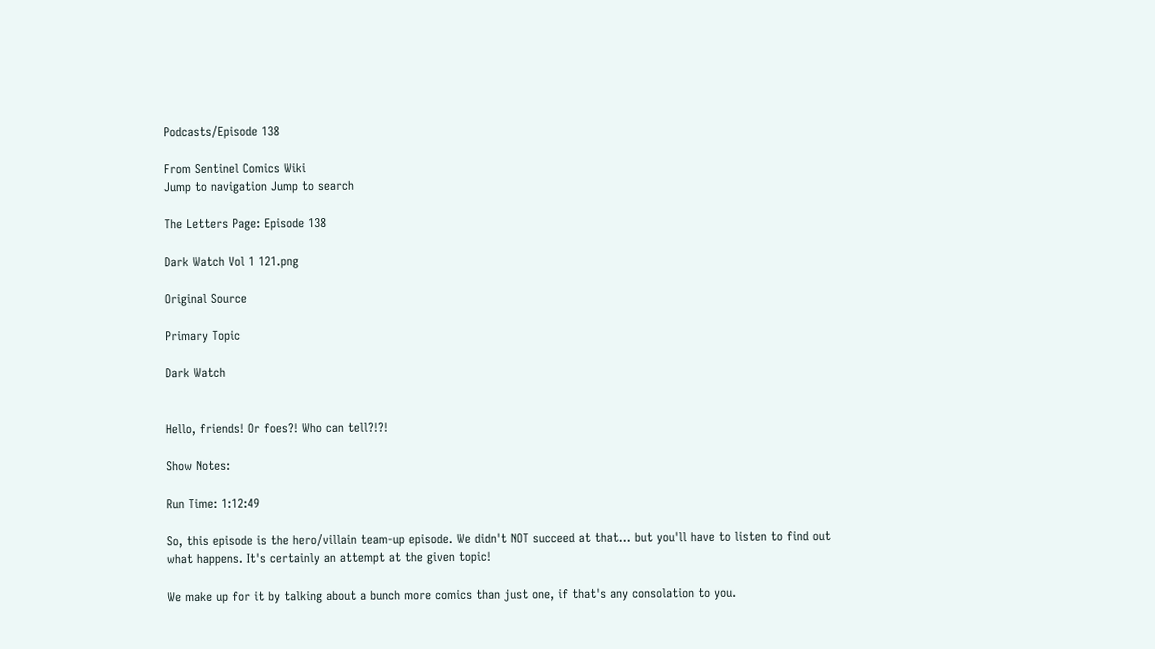Podcasts/Episode 138

From Sentinel Comics Wiki
Jump to navigation Jump to search

The Letters Page: Episode 138

Dark Watch Vol 1 121.png

Original Source

Primary Topic

Dark Watch


Hello, friends! Or foes?! Who can tell?!?!

Show Notes:

Run Time: 1:12:49

So, this episode is the hero/villain team-up episode. We didn't NOT succeed at that... but you'll have to listen to find out what happens. It's certainly an attempt at the given topic!

We make up for it by talking about a bunch more comics than just one, if that's any consolation to you.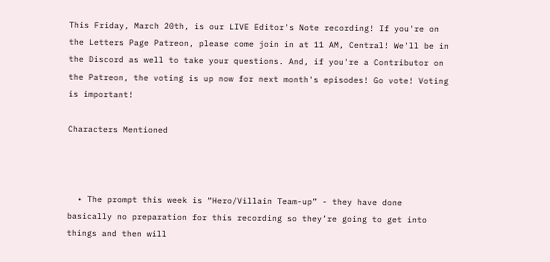This Friday, March 20th, is our LIVE Editor's Note recording! If you're on the Letters Page Patreon, please come join in at 11 AM, Central! We'll be in the Discord as well to take your questions. And, if you're a Contributor on the Patreon, the voting is up now for next month's episodes! Go vote! Voting is important!

Characters Mentioned



  • The prompt this week is “Hero/Villain Team-up” - they have done basically no preparation for this recording so they’re going to get into things and then will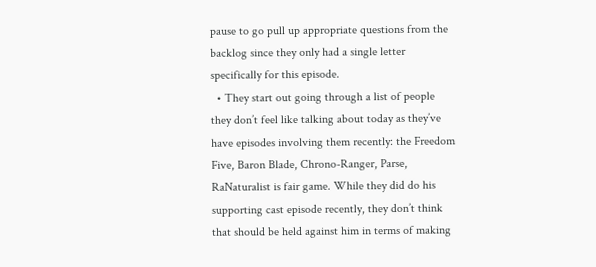pause to go pull up appropriate questions from the backlog since they only had a single letter specifically for this episode.
  • They start out going through a list of people they don’t feel like talking about today as they’ve have episodes involving them recently: the Freedom Five, Baron Blade, Chrono-Ranger, Parse, RaNaturalist is fair game. While they did do his supporting cast episode recently, they don’t think that should be held against him in terms of making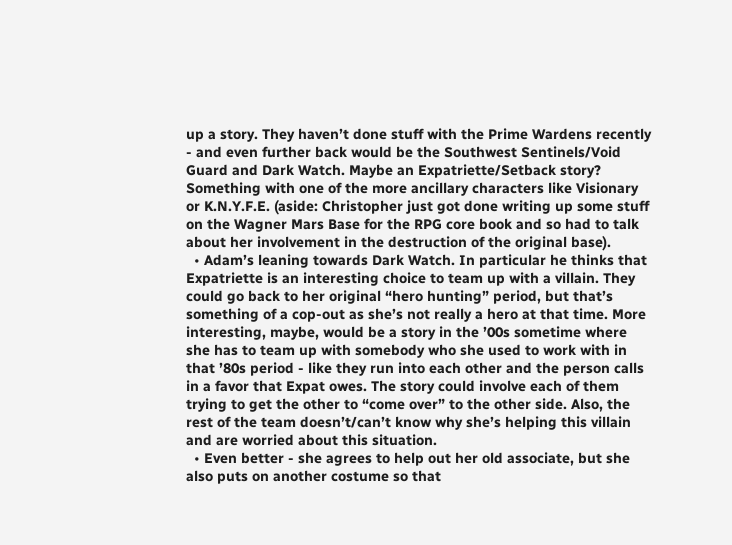up a story. They haven’t done stuff with the Prime Wardens recently - and even further back would be the Southwest Sentinels/Void Guard and Dark Watch. Maybe an Expatriette/Setback story? Something with one of the more ancillary characters like Visionary or K.N.Y.F.E. (aside: Christopher just got done writing up some stuff on the Wagner Mars Base for the RPG core book and so had to talk about her involvement in the destruction of the original base).
  • Adam’s leaning towards Dark Watch. In particular he thinks that Expatriette is an interesting choice to team up with a villain. They could go back to her original “hero hunting” period, but that’s something of a cop-out as she’s not really a hero at that time. More interesting, maybe, would be a story in the ’00s sometime where she has to team up with somebody who she used to work with in that ’80s period - like they run into each other and the person calls in a favor that Expat owes. The story could involve each of them trying to get the other to “come over” to the other side. Also, the rest of the team doesn’t/can’t know why she’s helping this villain and are worried about this situation.
  • Even better - she agrees to help out her old associate, but she also puts on another costume so that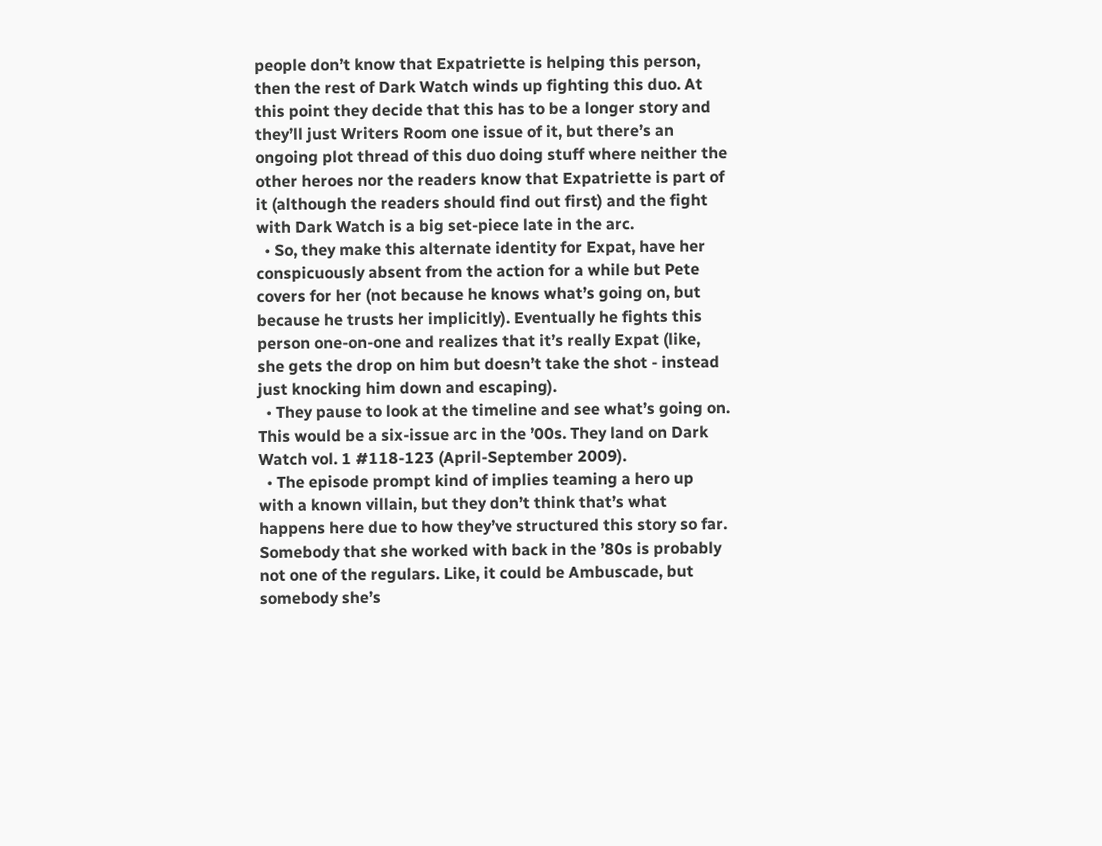people don’t know that Expatriette is helping this person, then the rest of Dark Watch winds up fighting this duo. At this point they decide that this has to be a longer story and they’ll just Writers Room one issue of it, but there’s an ongoing plot thread of this duo doing stuff where neither the other heroes nor the readers know that Expatriette is part of it (although the readers should find out first) and the fight with Dark Watch is a big set-piece late in the arc.
  • So, they make this alternate identity for Expat, have her conspicuously absent from the action for a while but Pete covers for her (not because he knows what’s going on, but because he trusts her implicitly). Eventually he fights this person one-on-one and realizes that it’s really Expat (like, she gets the drop on him but doesn’t take the shot - instead just knocking him down and escaping).
  • They pause to look at the timeline and see what’s going on. This would be a six-issue arc in the ’00s. They land on Dark Watch vol. 1 #118-123 (April-September 2009).
  • The episode prompt kind of implies teaming a hero up with a known villain, but they don’t think that’s what happens here due to how they’ve structured this story so far. Somebody that she worked with back in the ’80s is probably not one of the regulars. Like, it could be Ambuscade, but somebody she’s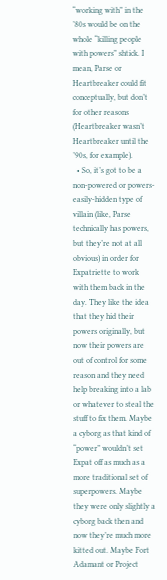“working with” in the ’80s would be on the whole “killing people with powers” shtick. I mean, Parse or Heartbreaker could fit conceptually, but don’t for other reasons (Heartbreaker wasn’t Heartbreaker until the ’90s, for example).
  • So, it’s got to be a non-powered or powers-easily-hidden type of villain (like, Parse technically has powers, but they’re not at all obvious) in order for Expatriette to work with them back in the day. They like the idea that they hid their powers originally, but now their powers are out of control for some reason and they need help breaking into a lab or whatever to steal the stuff to fix them. Maybe a cyborg as that kind of “power” wouldn’t set Expat off as much as a more traditional set of superpowers. Maybe they were only slightly a cyborg back then and now they’re much more kitted out. Maybe Fort Adamant or Project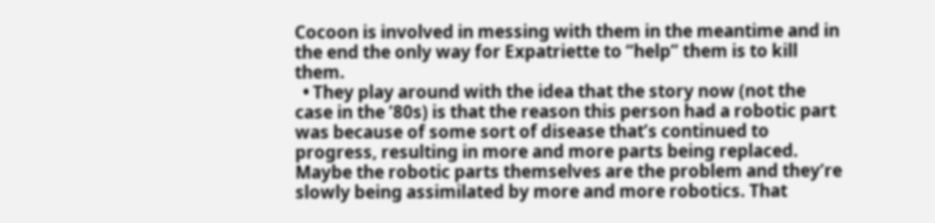Cocoon is involved in messing with them in the meantime and in the end the only way for Expatriette to “help” them is to kill them.
  • They play around with the idea that the story now (not the case in the ’80s) is that the reason this person had a robotic part was because of some sort of disease that’s continued to progress, resulting in more and more parts being replaced. Maybe the robotic parts themselves are the problem and they’re slowly being assimilated by more and more robotics. That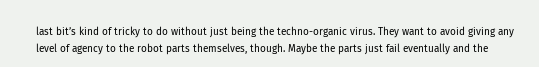last bit’s kind of tricky to do without just being the techno-organic virus. They want to avoid giving any level of agency to the robot parts themselves, though. Maybe the parts just fail eventually and the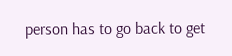person has to go back to get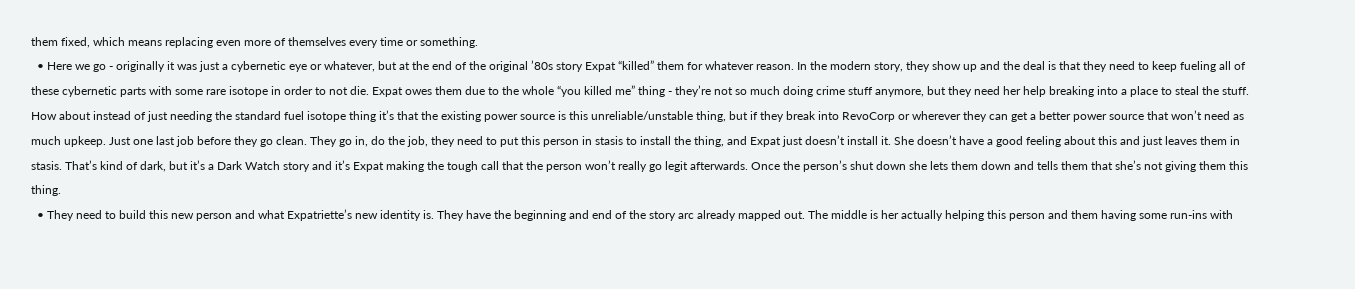them fixed, which means replacing even more of themselves every time or something.
  • Here we go - originally it was just a cybernetic eye or whatever, but at the end of the original ’80s story Expat “killed” them for whatever reason. In the modern story, they show up and the deal is that they need to keep fueling all of these cybernetic parts with some rare isotope in order to not die. Expat owes them due to the whole “you killed me” thing - they’re not so much doing crime stuff anymore, but they need her help breaking into a place to steal the stuff. How about instead of just needing the standard fuel isotope thing it’s that the existing power source is this unreliable/unstable thing, but if they break into RevoCorp or wherever they can get a better power source that won’t need as much upkeep. Just one last job before they go clean. They go in, do the job, they need to put this person in stasis to install the thing, and Expat just doesn’t install it. She doesn’t have a good feeling about this and just leaves them in stasis. That’s kind of dark, but it’s a Dark Watch story and it’s Expat making the tough call that the person won’t really go legit afterwards. Once the person’s shut down she lets them down and tells them that she’s not giving them this thing.
  • They need to build this new person and what Expatriette’s new identity is. They have the beginning and end of the story arc already mapped out. The middle is her actually helping this person and them having some run-ins with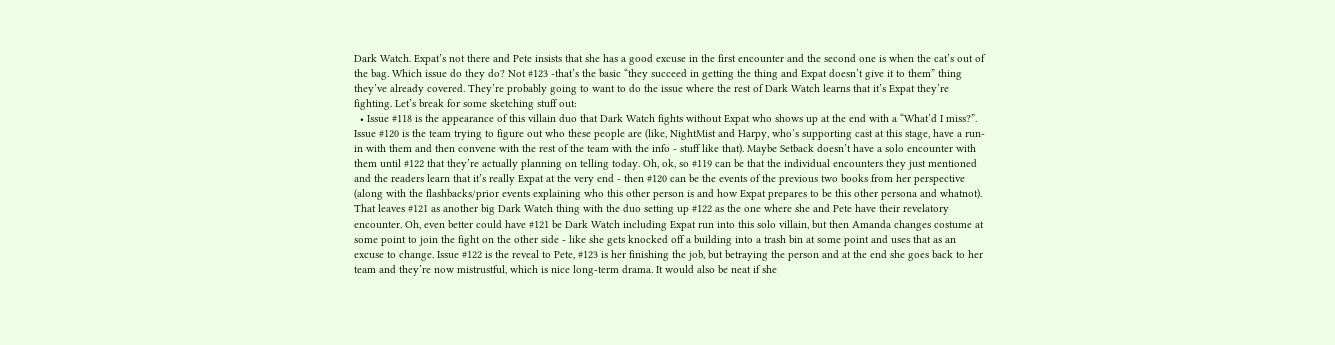Dark Watch. Expat’s not there and Pete insists that she has a good excuse in the first encounter and the second one is when the cat’s out of the bag. Which issue do they do? Not #123 -that’s the basic “they succeed in getting the thing and Expat doesn’t give it to them” thing they’ve already covered. They’re probably going to want to do the issue where the rest of Dark Watch learns that it’s Expat they’re fighting. Let’s break for some sketching stuff out:
  • Issue #118 is the appearance of this villain duo that Dark Watch fights without Expat who shows up at the end with a “What’d I miss?”. Issue #120 is the team trying to figure out who these people are (like, NightMist and Harpy, who’s supporting cast at this stage, have a run-in with them and then convene with the rest of the team with the info - stuff like that). Maybe Setback doesn’t have a solo encounter with them until #122 that they’re actually planning on telling today. Oh, ok, so #119 can be that the individual encounters they just mentioned and the readers learn that it’s really Expat at the very end - then #120 can be the events of the previous two books from her perspective (along with the flashbacks/prior events explaining who this other person is and how Expat prepares to be this other persona and whatnot). That leaves #121 as another big Dark Watch thing with the duo setting up #122 as the one where she and Pete have their revelatory encounter. Oh, even better could have #121 be Dark Watch including Expat run into this solo villain, but then Amanda changes costume at some point to join the fight on the other side - like she gets knocked off a building into a trash bin at some point and uses that as an excuse to change. Issue #122 is the reveal to Pete, #123 is her finishing the job, but betraying the person and at the end she goes back to her team and they’re now mistrustful, which is nice long-term drama. It would also be neat if she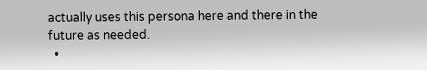actually uses this persona here and there in the future as needed.
  •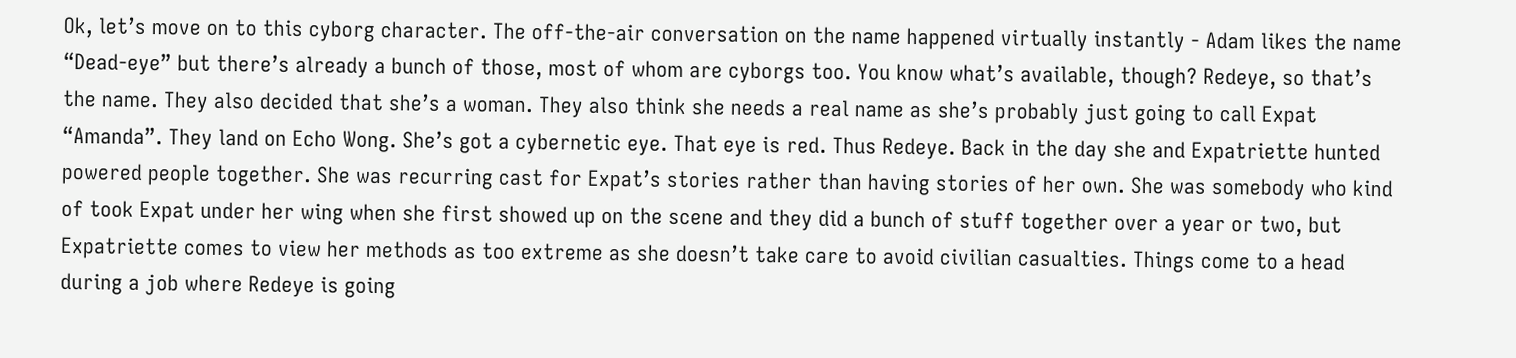Ok, let’s move on to this cyborg character. The off-the-air conversation on the name happened virtually instantly - Adam likes the name “Dead-eye” but there’s already a bunch of those, most of whom are cyborgs too. You know what’s available, though? Redeye, so that’s the name. They also decided that she’s a woman. They also think she needs a real name as she’s probably just going to call Expat “Amanda”. They land on Echo Wong. She’s got a cybernetic eye. That eye is red. Thus Redeye. Back in the day she and Expatriette hunted powered people together. She was recurring cast for Expat’s stories rather than having stories of her own. She was somebody who kind of took Expat under her wing when she first showed up on the scene and they did a bunch of stuff together over a year or two, but Expatriette comes to view her methods as too extreme as she doesn’t take care to avoid civilian casualties. Things come to a head during a job where Redeye is going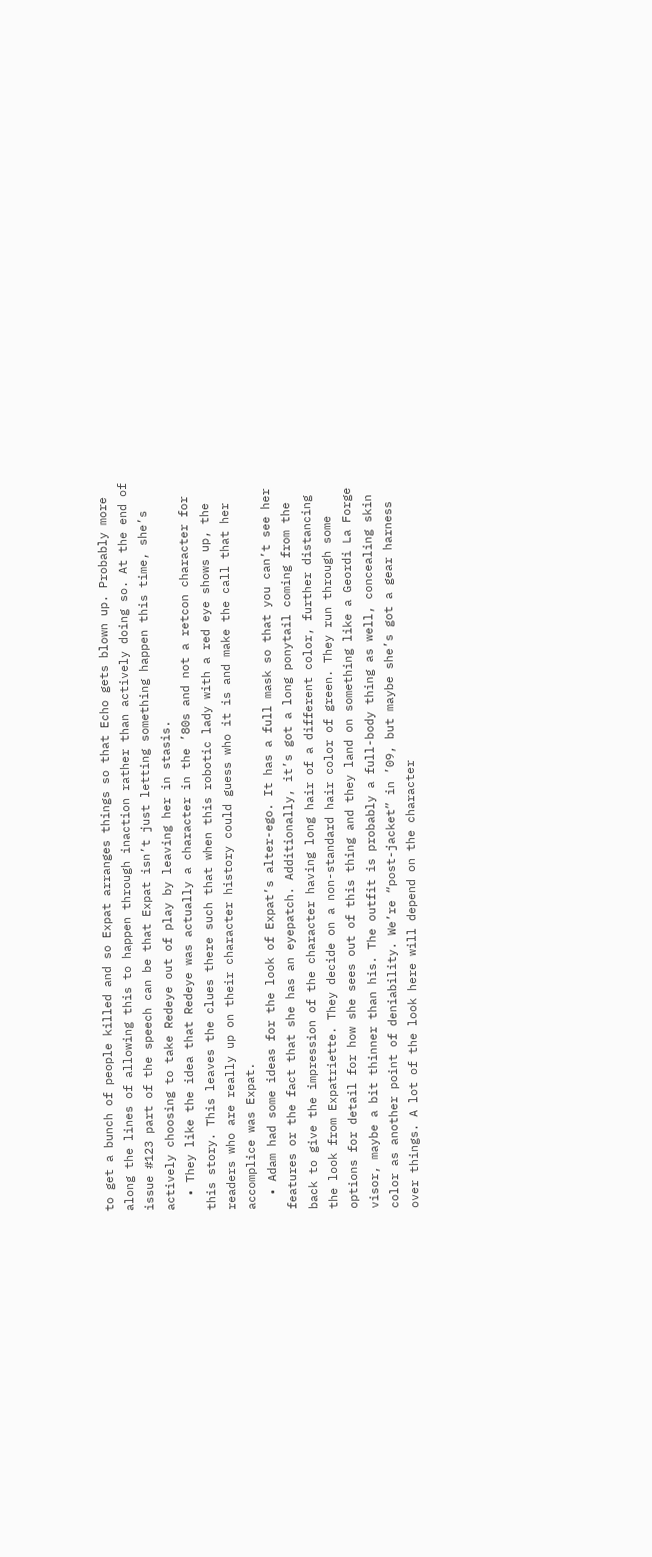to get a bunch of people killed and so Expat arranges things so that Echo gets blown up. Probably more along the lines of allowing this to happen through inaction rather than actively doing so. At the end of issue #123 part of the speech can be that Expat isn’t just letting something happen this time, she’s actively choosing to take Redeye out of play by leaving her in stasis.
  • They like the idea that Redeye was actually a character in the ’80s and not a retcon character for this story. This leaves the clues there such that when this robotic lady with a red eye shows up, the readers who are really up on their character history could guess who it is and make the call that her accomplice was Expat.
  • Adam had some ideas for the look of Expat’s alter-ego. It has a full mask so that you can’t see her features or the fact that she has an eyepatch. Additionally, it’s got a long ponytail coming from the back to give the impression of the character having long hair of a different color, further distancing the look from Expatriette. They decide on a non-standard hair color of green. They run through some options for detail for how she sees out of this thing and they land on something like a Geordi La Forge visor, maybe a bit thinner than his. The outfit is probably a full-body thing as well, concealing skin color as another point of deniability. We’re “post-jacket” in ’09, but maybe she’s got a gear harness over things. A lot of the look here will depend on the character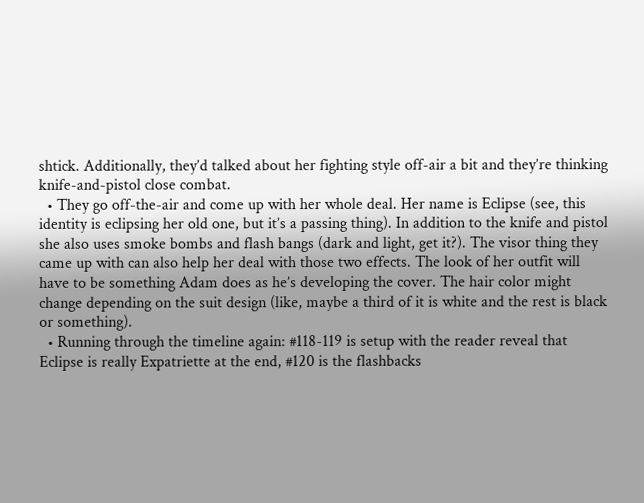shtick. Additionally, they’d talked about her fighting style off-air a bit and they’re thinking knife-and-pistol close combat.
  • They go off-the-air and come up with her whole deal. Her name is Eclipse (see, this identity is eclipsing her old one, but it’s a passing thing). In addition to the knife and pistol she also uses smoke bombs and flash bangs (dark and light, get it?). The visor thing they came up with can also help her deal with those two effects. The look of her outfit will have to be something Adam does as he’s developing the cover. The hair color might change depending on the suit design (like, maybe a third of it is white and the rest is black or something).
  • Running through the timeline again: #118-119 is setup with the reader reveal that Eclipse is really Expatriette at the end, #120 is the flashbacks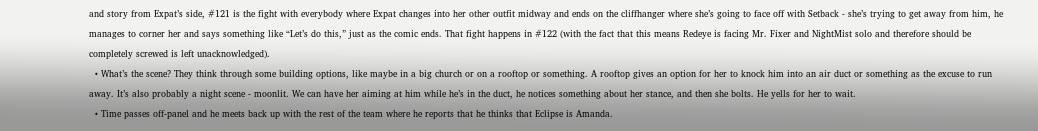and story from Expat’s side, #121 is the fight with everybody where Expat changes into her other outfit midway and ends on the cliffhanger where she’s going to face off with Setback - she’s trying to get away from him, he manages to corner her and says something like “Let’s do this,” just as the comic ends. That fight happens in #122 (with the fact that this means Redeye is facing Mr. Fixer and NightMist solo and therefore should be completely screwed is left unacknowledged).
  • What’s the scene? They think through some building options, like maybe in a big church or on a rooftop or something. A rooftop gives an option for her to knock him into an air duct or something as the excuse to run away. It’s also probably a night scene - moonlit. We can have her aiming at him while he’s in the duct, he notices something about her stance, and then she bolts. He yells for her to wait.
  • Time passes off-panel and he meets back up with the rest of the team where he reports that he thinks that Eclipse is Amanda.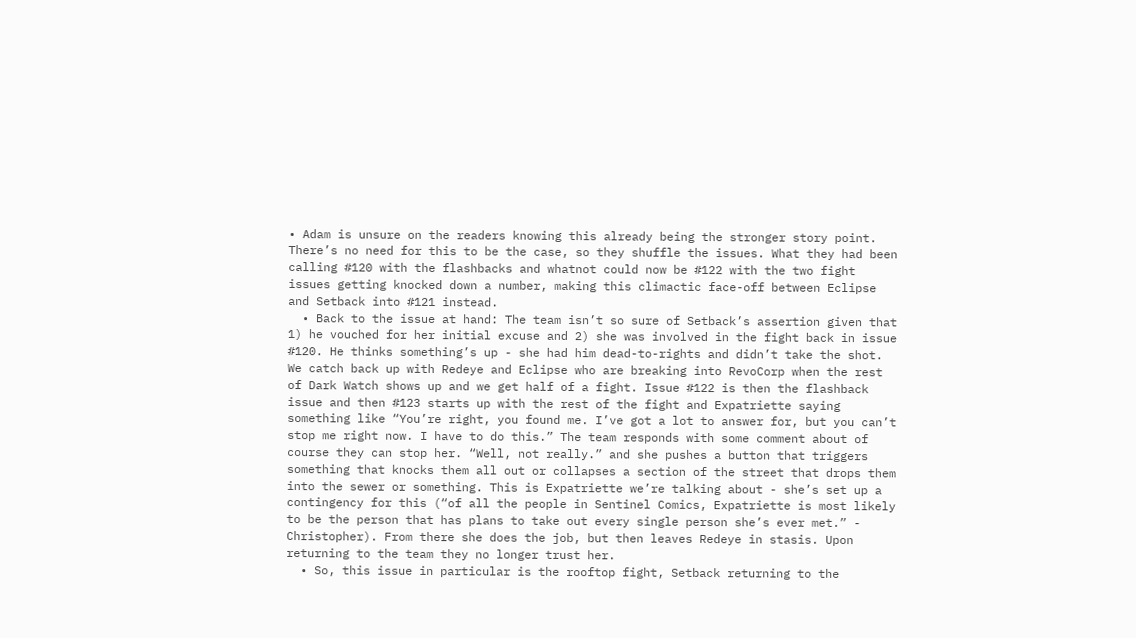• Adam is unsure on the readers knowing this already being the stronger story point. There’s no need for this to be the case, so they shuffle the issues. What they had been calling #120 with the flashbacks and whatnot could now be #122 with the two fight issues getting knocked down a number, making this climactic face-off between Eclipse and Setback into #121 instead.
  • Back to the issue at hand: The team isn’t so sure of Setback’s assertion given that 1) he vouched for her initial excuse and 2) she was involved in the fight back in issue #120. He thinks something’s up - she had him dead-to-rights and didn’t take the shot. We catch back up with Redeye and Eclipse who are breaking into RevoCorp when the rest of Dark Watch shows up and we get half of a fight. Issue #122 is then the flashback issue and then #123 starts up with the rest of the fight and Expatriette saying something like “You’re right, you found me. I’ve got a lot to answer for, but you can’t stop me right now. I have to do this.” The team responds with some comment about of course they can stop her. “Well, not really.” and she pushes a button that triggers something that knocks them all out or collapses a section of the street that drops them into the sewer or something. This is Expatriette we’re talking about - she’s set up a contingency for this (“of all the people in Sentinel Comics, Expatriette is most likely to be the person that has plans to take out every single person she’s ever met.” - Christopher). From there she does the job, but then leaves Redeye in stasis. Upon returning to the team they no longer trust her.
  • So, this issue in particular is the rooftop fight, Setback returning to the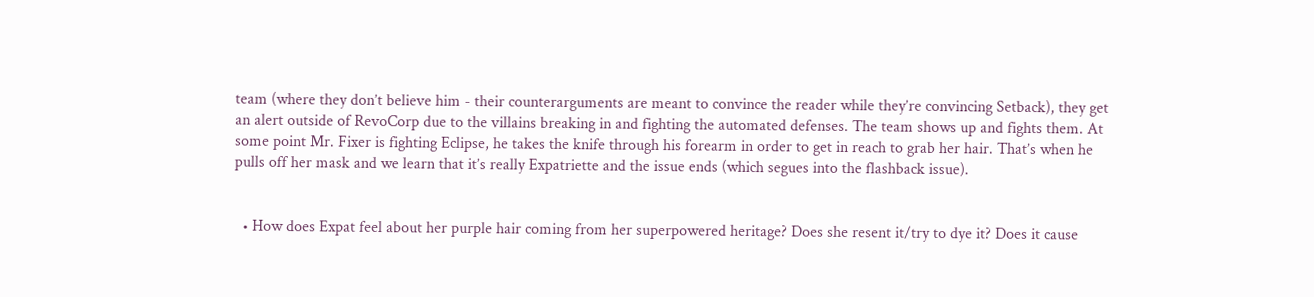team (where they don’t believe him - their counterarguments are meant to convince the reader while they’re convincing Setback), they get an alert outside of RevoCorp due to the villains breaking in and fighting the automated defenses. The team shows up and fights them. At some point Mr. Fixer is fighting Eclipse, he takes the knife through his forearm in order to get in reach to grab her hair. That’s when he pulls off her mask and we learn that it’s really Expatriette and the issue ends (which segues into the flashback issue).


  • How does Expat feel about her purple hair coming from her superpowered heritage? Does she resent it/try to dye it? Does it cause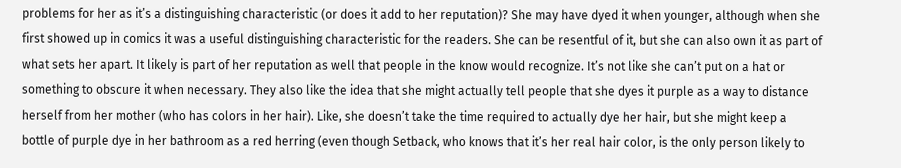problems for her as it’s a distinguishing characteristic (or does it add to her reputation)? She may have dyed it when younger, although when she first showed up in comics it was a useful distinguishing characteristic for the readers. She can be resentful of it, but she can also own it as part of what sets her apart. It likely is part of her reputation as well that people in the know would recognize. It’s not like she can’t put on a hat or something to obscure it when necessary. They also like the idea that she might actually tell people that she dyes it purple as a way to distance herself from her mother (who has colors in her hair). Like, she doesn’t take the time required to actually dye her hair, but she might keep a bottle of purple dye in her bathroom as a red herring (even though Setback, who knows that it’s her real hair color, is the only person likely to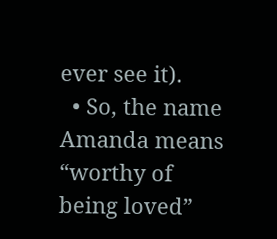ever see it).
  • So, the name Amanda means “worthy of being loved”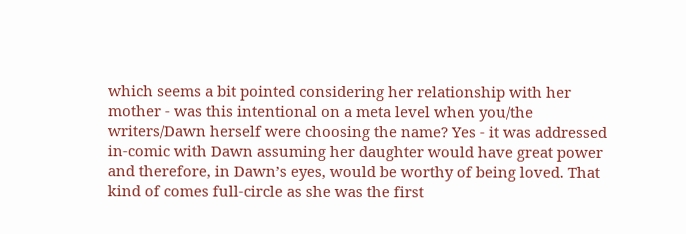which seems a bit pointed considering her relationship with her mother - was this intentional on a meta level when you/the writers/Dawn herself were choosing the name? Yes - it was addressed in-comic with Dawn assuming her daughter would have great power and therefore, in Dawn’s eyes, would be worthy of being loved. That kind of comes full-circle as she was the first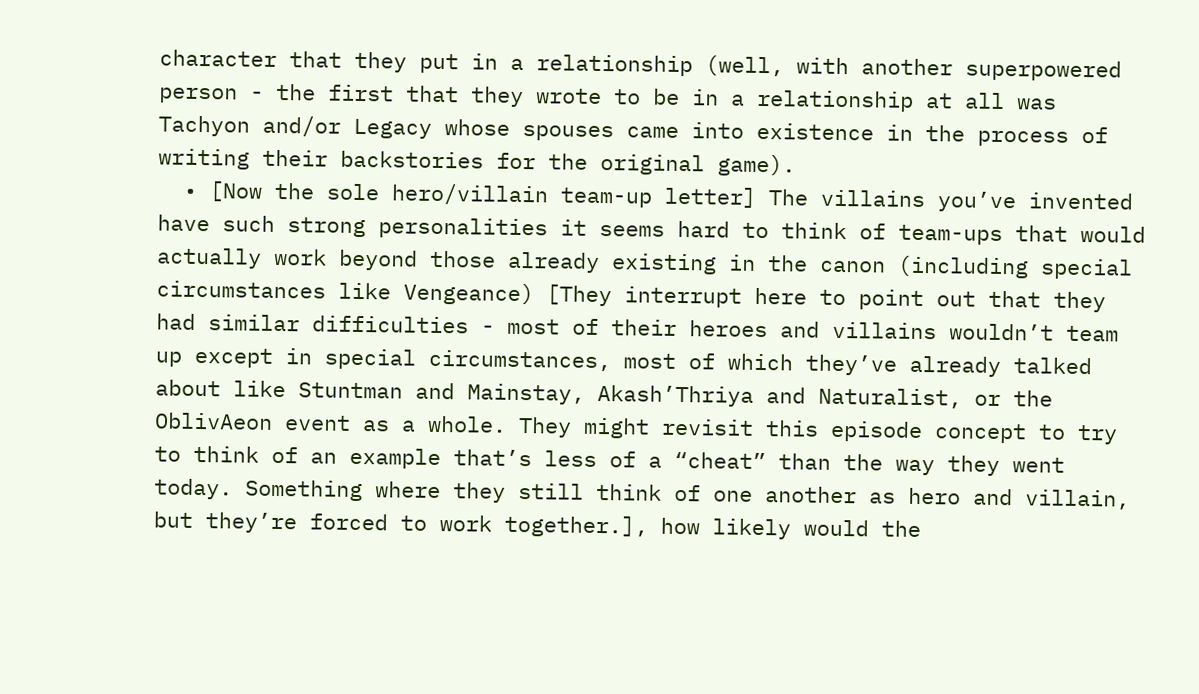character that they put in a relationship (well, with another superpowered person - the first that they wrote to be in a relationship at all was Tachyon and/or Legacy whose spouses came into existence in the process of writing their backstories for the original game).
  • [Now the sole hero/villain team-up letter] The villains you’ve invented have such strong personalities it seems hard to think of team-ups that would actually work beyond those already existing in the canon (including special circumstances like Vengeance) [They interrupt here to point out that they had similar difficulties - most of their heroes and villains wouldn’t team up except in special circumstances, most of which they’ve already talked about like Stuntman and Mainstay, Akash’Thriya and Naturalist, or the OblivAeon event as a whole. They might revisit this episode concept to try to think of an example that’s less of a “cheat” than the way they went today. Something where they still think of one another as hero and villain, but they’re forced to work together.], how likely would the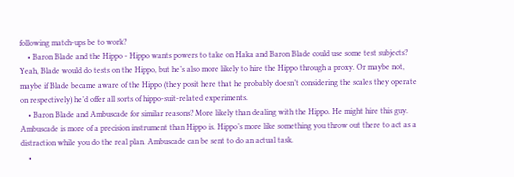following match-ups be to work?
    • Baron Blade and the Hippo - Hippo wants powers to take on Haka and Baron Blade could use some test subjects? Yeah, Blade would do tests on the Hippo, but he’s also more likely to hire the Hippo through a proxy. Or maybe not, maybe if Blade became aware of the Hippo (they posit here that he probably doesn’t considering the scales they operate on respectively) he’d offer all sorts of hippo-suit-related experiments.
    • Baron Blade and Ambuscade for similar reasons? More likely than dealing with the Hippo. He might hire this guy. Ambuscade is more of a precision instrument than Hippo is. Hippo’s more like something you throw out there to act as a distraction while you do the real plan. Ambuscade can be sent to do an actual task.
    •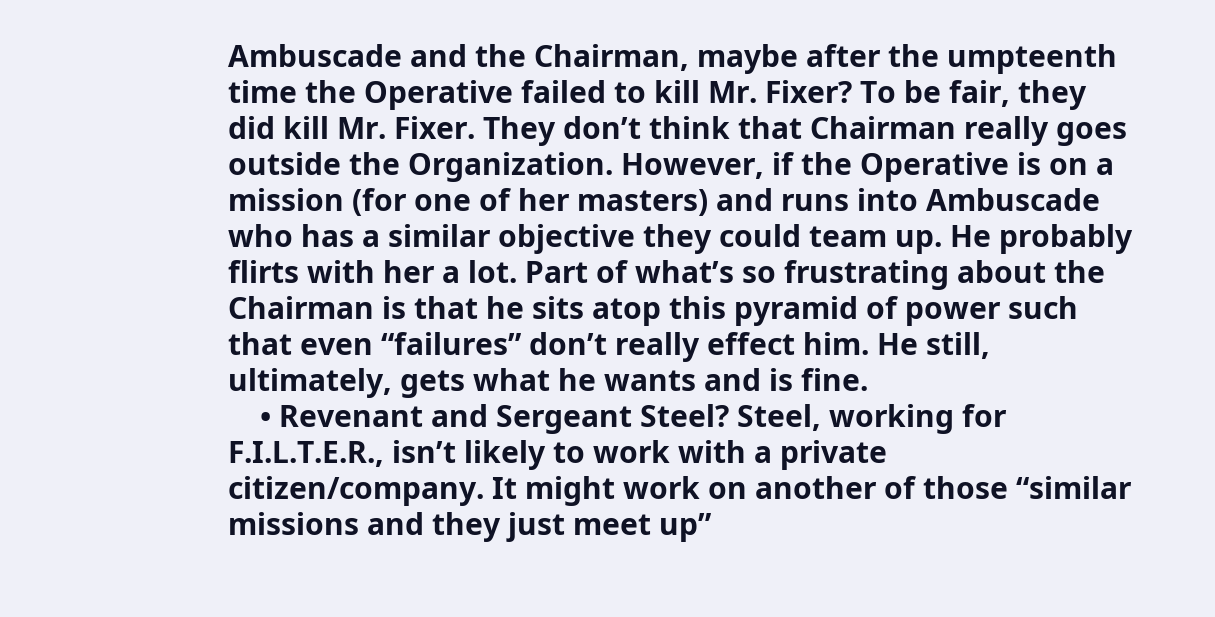Ambuscade and the Chairman, maybe after the umpteenth time the Operative failed to kill Mr. Fixer? To be fair, they did kill Mr. Fixer. They don’t think that Chairman really goes outside the Organization. However, if the Operative is on a mission (for one of her masters) and runs into Ambuscade who has a similar objective they could team up. He probably flirts with her a lot. Part of what’s so frustrating about the Chairman is that he sits atop this pyramid of power such that even “failures” don’t really effect him. He still, ultimately, gets what he wants and is fine.
    • Revenant and Sergeant Steel? Steel, working for F.I.L.T.E.R., isn’t likely to work with a private citizen/company. It might work on another of those “similar missions and they just meet up”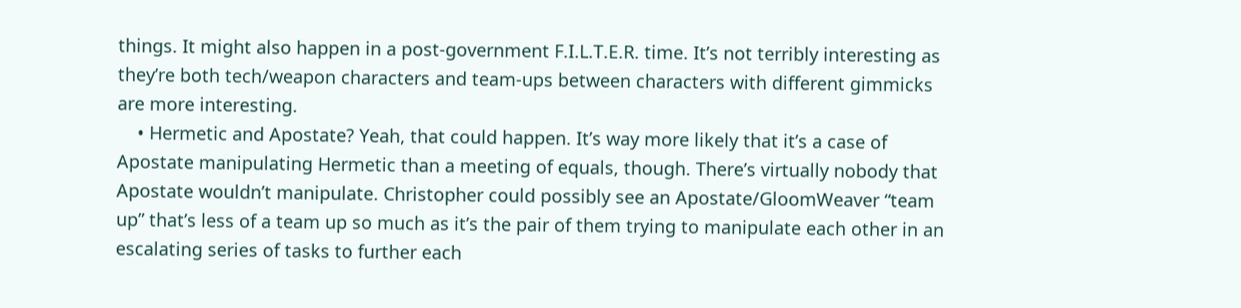things. It might also happen in a post-government F.I.L.T.E.R. time. It’s not terribly interesting as they’re both tech/weapon characters and team-ups between characters with different gimmicks are more interesting.
    • Hermetic and Apostate? Yeah, that could happen. It’s way more likely that it’s a case of Apostate manipulating Hermetic than a meeting of equals, though. There’s virtually nobody that Apostate wouldn’t manipulate. Christopher could possibly see an Apostate/GloomWeaver “team up” that’s less of a team up so much as it’s the pair of them trying to manipulate each other in an escalating series of tasks to further each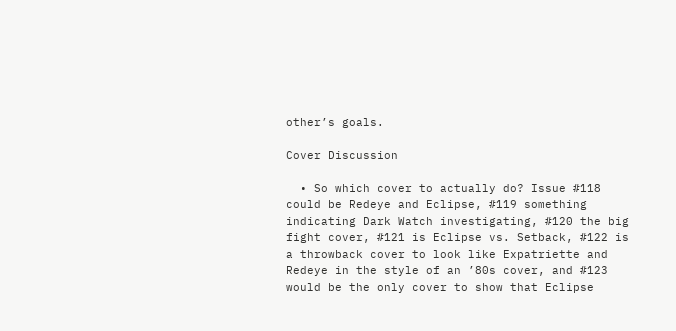other’s goals.

Cover Discussion

  • So which cover to actually do? Issue #118 could be Redeye and Eclipse, #119 something indicating Dark Watch investigating, #120 the big fight cover, #121 is Eclipse vs. Setback, #122 is a throwback cover to look like Expatriette and Redeye in the style of an ’80s cover, and #123 would be the only cover to show that Eclipse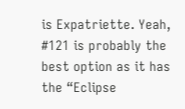is Expatriette. Yeah, #121 is probably the best option as it has the “Eclipse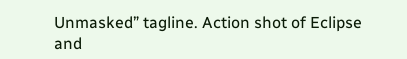Unmasked” tagline. Action shot of Eclipse and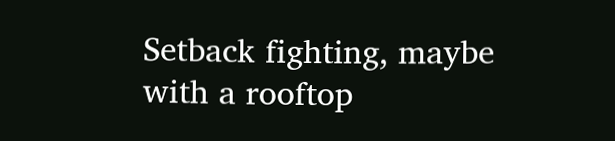Setback fighting, maybe with a rooftop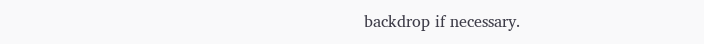backdrop if necessary.